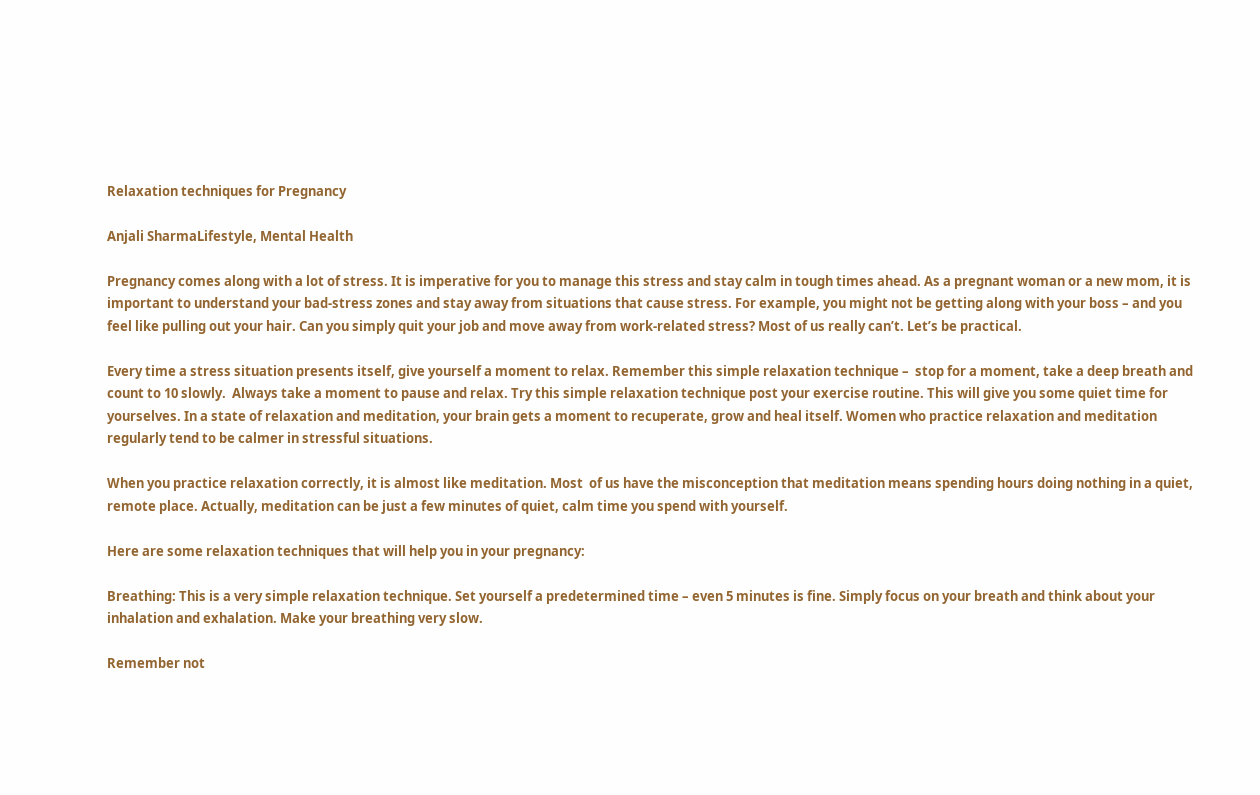Relaxation techniques for Pregnancy

Anjali SharmaLifestyle, Mental Health

Pregnancy comes along with a lot of stress. It is imperative for you to manage this stress and stay calm in tough times ahead. As a pregnant woman or a new mom, it is important to understand your bad-stress zones and stay away from situations that cause stress. For example, you might not be getting along with your boss – and you feel like pulling out your hair. Can you simply quit your job and move away from work-related stress? Most of us really can’t. Let’s be practical.

Every time a stress situation presents itself, give yourself a moment to relax. Remember this simple relaxation technique –  stop for a moment, take a deep breath and count to 10 slowly.  Always take a moment to pause and relax. Try this simple relaxation technique post your exercise routine. This will give you some quiet time for yourselves. In a state of relaxation and meditation, your brain gets a moment to recuperate, grow and heal itself. Women who practice relaxation and meditation regularly tend to be calmer in stressful situations.

When you practice relaxation correctly, it is almost like meditation. Most  of us have the misconception that meditation means spending hours doing nothing in a quiet, remote place. Actually, meditation can be just a few minutes of quiet, calm time you spend with yourself.

Here are some relaxation techniques that will help you in your pregnancy:

Breathing: This is a very simple relaxation technique. Set yourself a predetermined time – even 5 minutes is fine. Simply focus on your breath and think about your inhalation and exhalation. Make your breathing very slow.

Remember not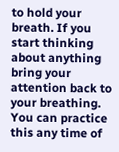to hold your breath. If you start thinking about anything bring your attention back to your breathing. You can practice this any time of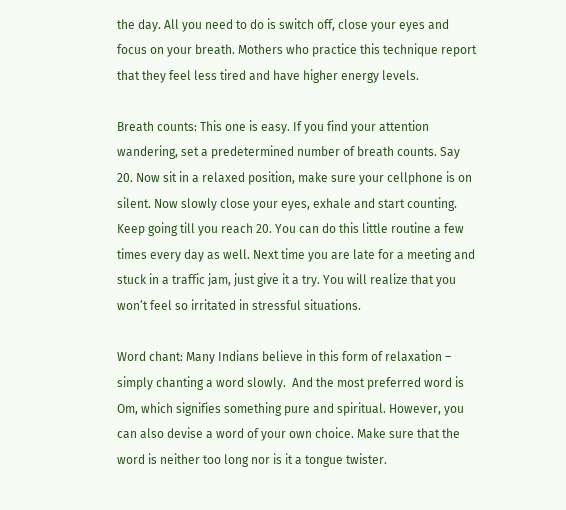the day. All you need to do is switch off, close your eyes and focus on your breath. Mothers who practice this technique report that they feel less tired and have higher energy levels.

Breath counts: This one is easy. If you find your attention wandering, set a predetermined number of breath counts. Say 20. Now sit in a relaxed position, make sure your cellphone is on silent. Now slowly close your eyes, exhale and start counting. Keep going till you reach 20. You can do this little routine a few times every day as well. Next time you are late for a meeting and stuck in a traffic jam, just give it a try. You will realize that you won’t feel so irritated in stressful situations.

Word chant: Many Indians believe in this form of relaxation – simply chanting a word slowly.  And the most preferred word is Om, which signifies something pure and spiritual. However, you can also devise a word of your own choice. Make sure that the word is neither too long nor is it a tongue twister.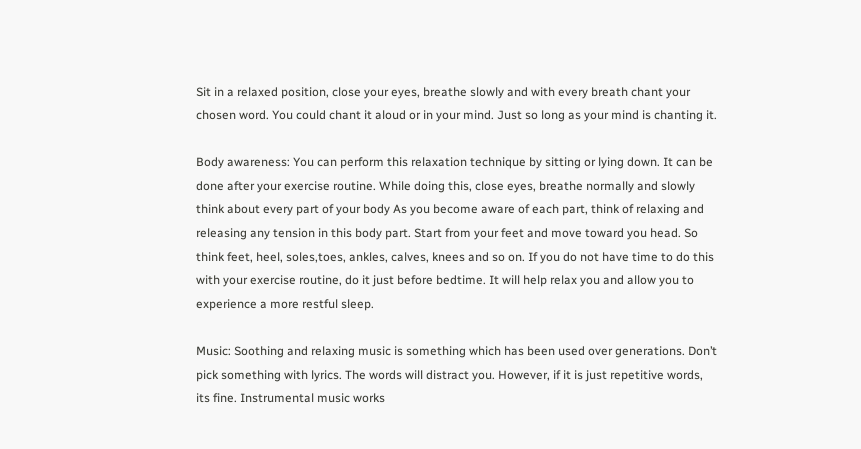Sit in a relaxed position, close your eyes, breathe slowly and with every breath chant your chosen word. You could chant it aloud or in your mind. Just so long as your mind is chanting it.

Body awareness: You can perform this relaxation technique by sitting or lying down. It can be done after your exercise routine. While doing this, close eyes, breathe normally and slowly think about every part of your body As you become aware of each part, think of relaxing and releasing any tension in this body part. Start from your feet and move toward you head. So think feet, heel, soles,toes, ankles, calves, knees and so on. If you do not have time to do this with your exercise routine, do it just before bedtime. It will help relax you and allow you to experience a more restful sleep.

Music: Soothing and relaxing music is something which has been used over generations. Don’t pick something with lyrics. The words will distract you. However, if it is just repetitive words, its fine. Instrumental music works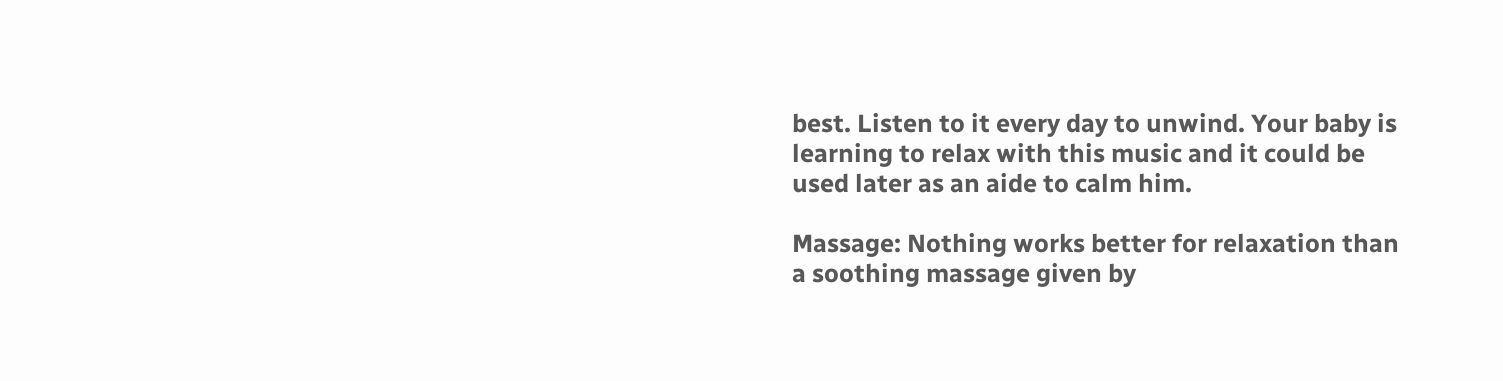best. Listen to it every day to unwind. Your baby is learning to relax with this music and it could be used later as an aide to calm him.

Massage: Nothing works better for relaxation than a soothing massage given by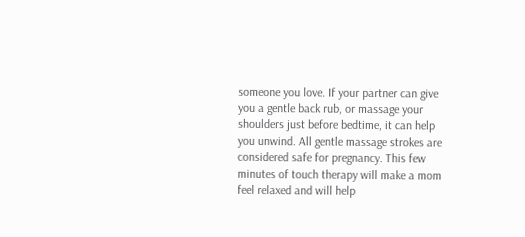someone you love. If your partner can give you a gentle back rub, or massage your shoulders just before bedtime, it can help you unwind. All gentle massage strokes are considered safe for pregnancy. This few minutes of touch therapy will make a mom feel relaxed and will help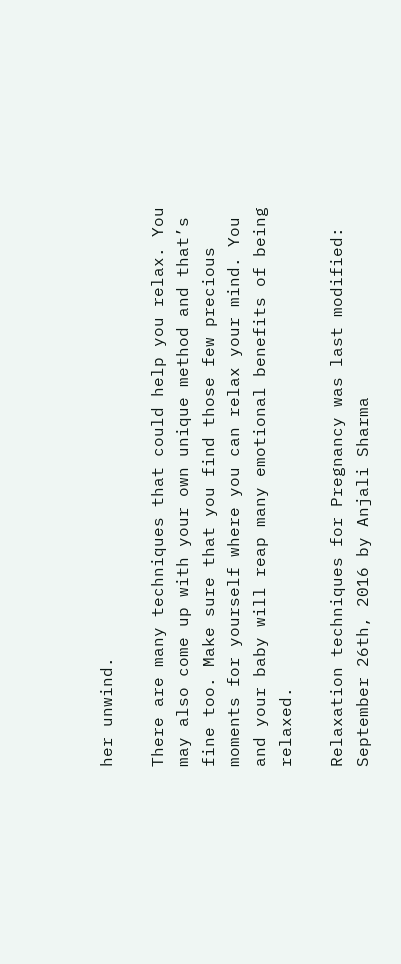her unwind.

There are many techniques that could help you relax. You may also come up with your own unique method and that’s fine too. Make sure that you find those few precious moments for yourself where you can relax your mind. You and your baby will reap many emotional benefits of being relaxed.

Relaxation techniques for Pregnancy was last modified: September 26th, 2016 by Anjali Sharma